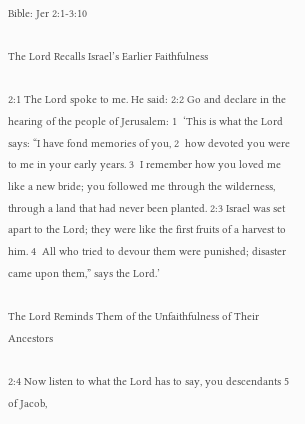Bible: Jer 2:1-3:10

The Lord Recalls Israel’s Earlier Faithfulness

2:1 The Lord spoke to me. He said: 2:2 Go and declare in the hearing of the people of Jerusalem: 1  ‘This is what the Lord says: “I have fond memories of you, 2  how devoted you were to me in your early years. 3  I remember how you loved me like a new bride; you followed me through the wilderness, through a land that had never been planted. 2:3 Israel was set apart to the Lord; they were like the first fruits of a harvest to him. 4  All who tried to devour them were punished; disaster came upon them,” says the Lord.’

The Lord Reminds Them of the Unfaithfulness of Their Ancestors

2:4 Now listen to what the Lord has to say, you descendants 5  of Jacob,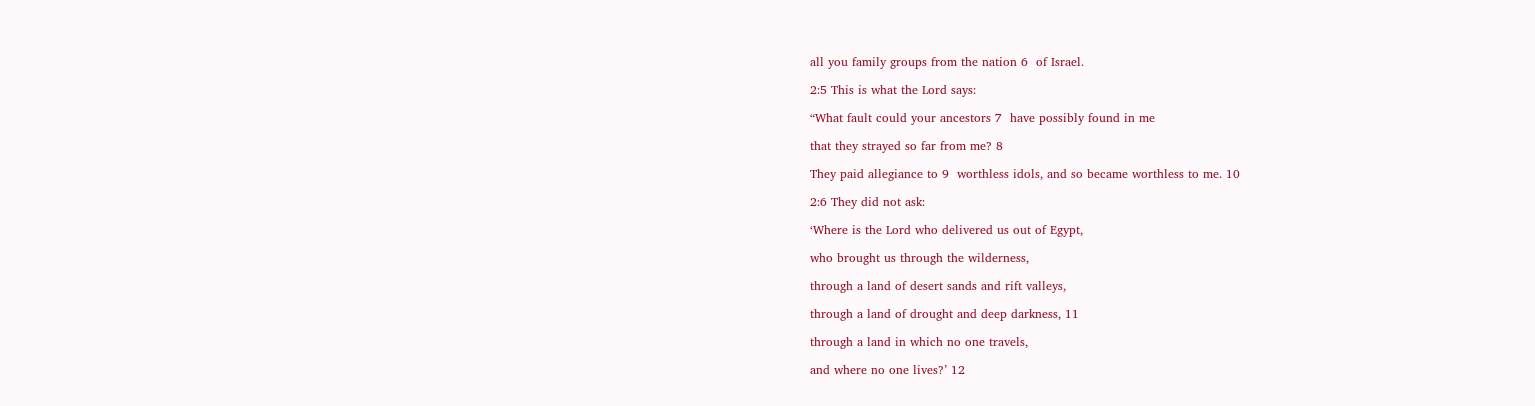all you family groups from the nation 6  of Israel.

2:5 This is what the Lord says:

“What fault could your ancestors 7  have possibly found in me

that they strayed so far from me? 8

They paid allegiance to 9  worthless idols, and so became worthless to me. 10

2:6 They did not ask:

‘Where is the Lord who delivered us out of Egypt,

who brought us through the wilderness,

through a land of desert sands and rift valleys,

through a land of drought and deep darkness, 11

through a land in which no one travels,

and where no one lives?’ 12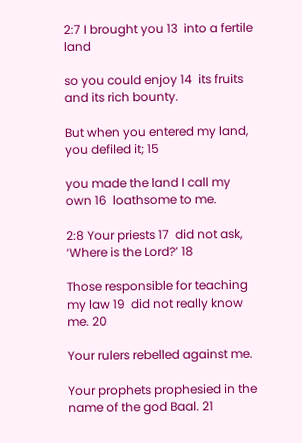2:7 I brought you 13  into a fertile land

so you could enjoy 14  its fruits and its rich bounty.

But when you entered my land, you defiled it; 15

you made the land I call my own 16  loathsome to me.

2:8 Your priests 17  did not ask, ‘Where is the Lord?’ 18

Those responsible for teaching my law 19  did not really know me. 20

Your rulers rebelled against me.

Your prophets prophesied in the name of the god Baal. 21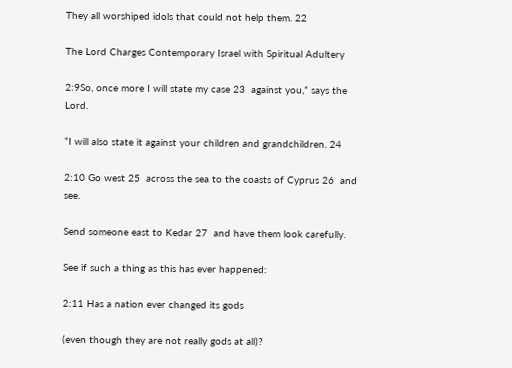They all worshiped idols that could not help them. 22

The Lord Charges Contemporary Israel with Spiritual Adultery

2:9So, once more I will state my case 23  against you,” says the Lord.

“I will also state it against your children and grandchildren. 24

2:10 Go west 25  across the sea to the coasts of Cyprus 26  and see.

Send someone east to Kedar 27  and have them look carefully.

See if such a thing as this has ever happened:

2:11 Has a nation ever changed its gods

(even though they are not really gods at all)?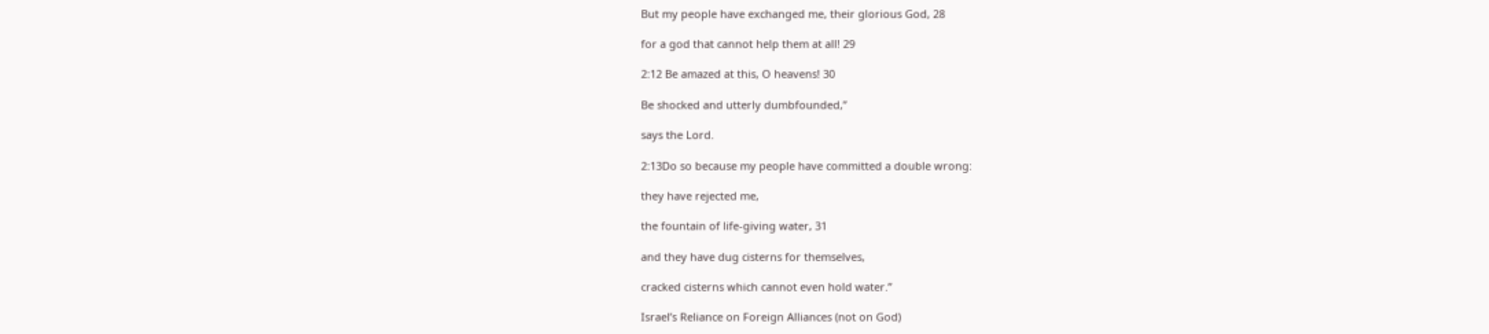But my people have exchanged me, their glorious God, 28

for a god that cannot help them at all! 29

2:12 Be amazed at this, O heavens! 30

Be shocked and utterly dumbfounded,”

says the Lord.

2:13Do so because my people have committed a double wrong:

they have rejected me,

the fountain of life-giving water, 31

and they have dug cisterns for themselves,

cracked cisterns which cannot even hold water.”

Israel’s Reliance on Foreign Alliances (not on God)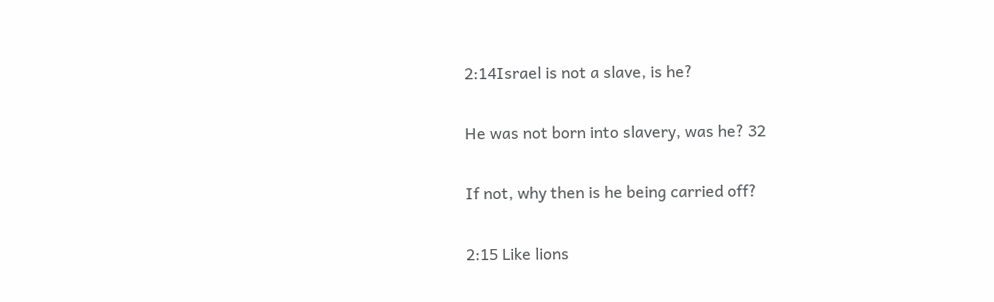2:14Israel is not a slave, is he?

He was not born into slavery, was he? 32

If not, why then is he being carried off?

2:15 Like lions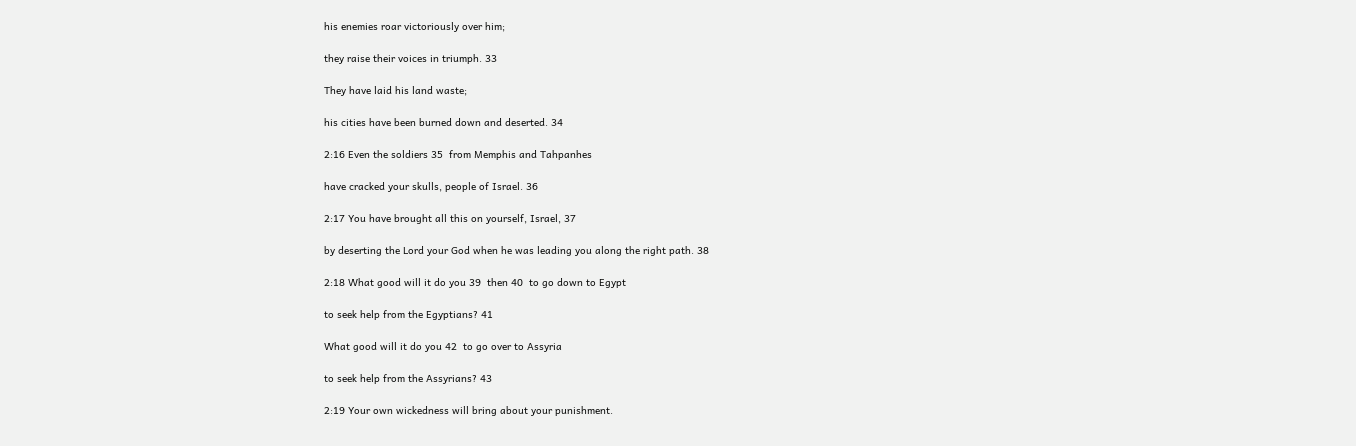his enemies roar victoriously over him;

they raise their voices in triumph. 33

They have laid his land waste;

his cities have been burned down and deserted. 34

2:16 Even the soldiers 35  from Memphis and Tahpanhes

have cracked your skulls, people of Israel. 36

2:17 You have brought all this on yourself, Israel, 37

by deserting the Lord your God when he was leading you along the right path. 38

2:18 What good will it do you 39  then 40  to go down to Egypt

to seek help from the Egyptians? 41

What good will it do you 42  to go over to Assyria

to seek help from the Assyrians? 43

2:19 Your own wickedness will bring about your punishment.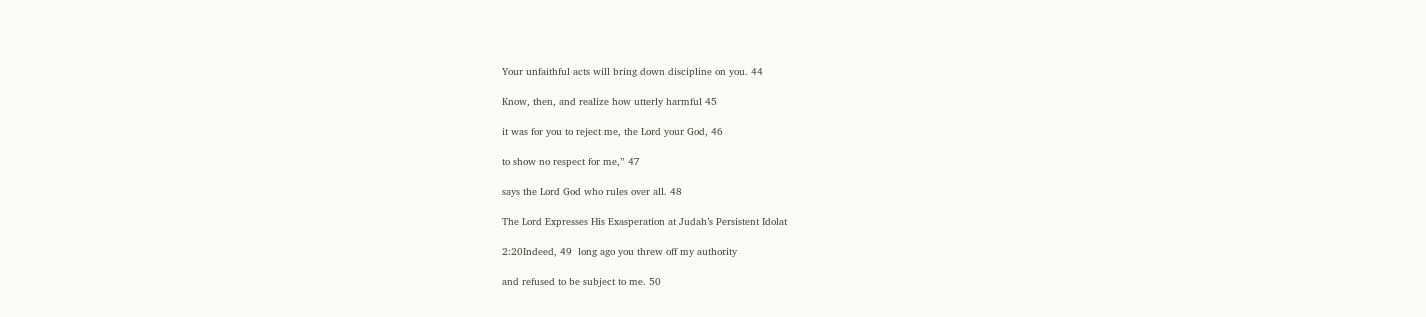Your unfaithful acts will bring down discipline on you. 44

Know, then, and realize how utterly harmful 45

it was for you to reject me, the Lord your God, 46

to show no respect for me,” 47

says the Lord God who rules over all. 48

The Lord Expresses His Exasperation at Judah’s Persistent Idolat

2:20Indeed, 49  long ago you threw off my authority

and refused to be subject to me. 50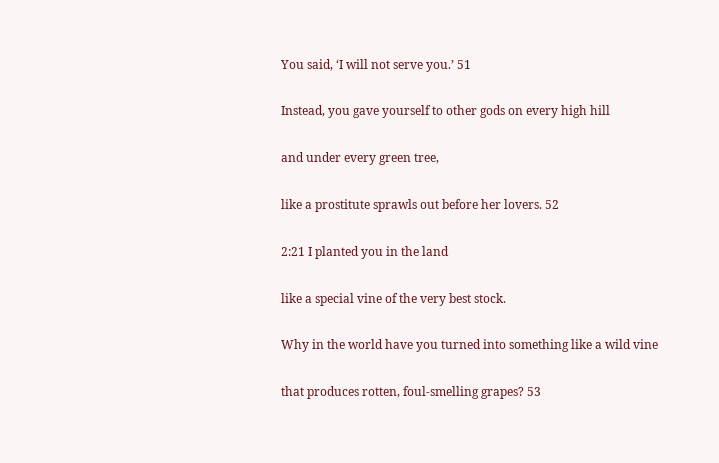You said, ‘I will not serve you.’ 51

Instead, you gave yourself to other gods on every high hill

and under every green tree,

like a prostitute sprawls out before her lovers. 52

2:21 I planted you in the land

like a special vine of the very best stock.

Why in the world have you turned into something like a wild vine

that produces rotten, foul-smelling grapes? 53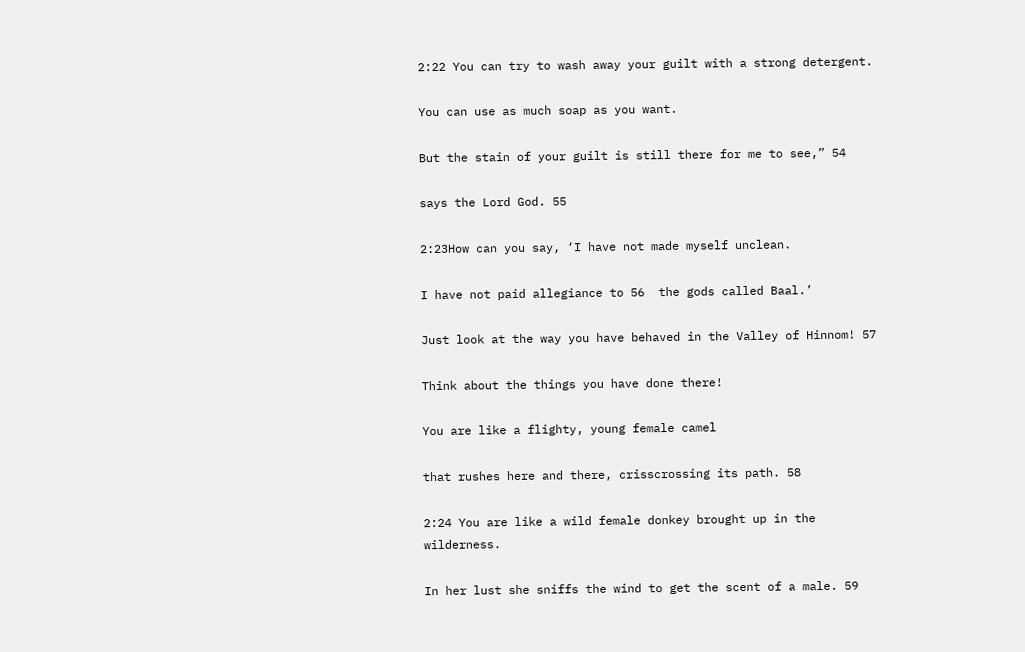2:22 You can try to wash away your guilt with a strong detergent.

You can use as much soap as you want.

But the stain of your guilt is still there for me to see,” 54

says the Lord God. 55

2:23How can you say, ‘I have not made myself unclean.

I have not paid allegiance to 56  the gods called Baal.’

Just look at the way you have behaved in the Valley of Hinnom! 57

Think about the things you have done there!

You are like a flighty, young female camel

that rushes here and there, crisscrossing its path. 58

2:24 You are like a wild female donkey brought up in the wilderness.

In her lust she sniffs the wind to get the scent of a male. 59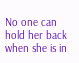No one can hold her back when she is in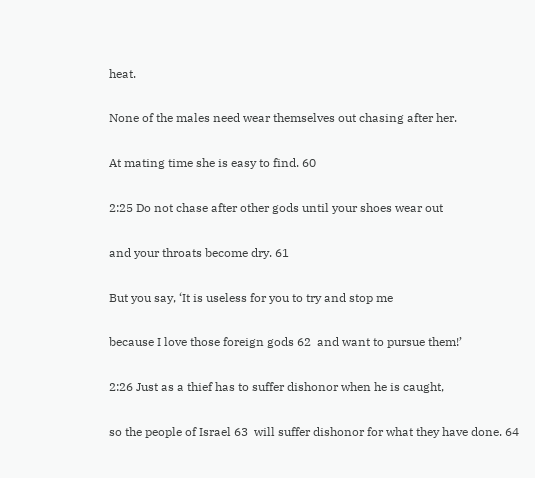heat.

None of the males need wear themselves out chasing after her.

At mating time she is easy to find. 60

2:25 Do not chase after other gods until your shoes wear out

and your throats become dry. 61

But you say, ‘It is useless for you to try and stop me

because I love those foreign gods 62  and want to pursue them!’

2:26 Just as a thief has to suffer dishonor when he is caught,

so the people of Israel 63  will suffer dishonor for what they have done. 64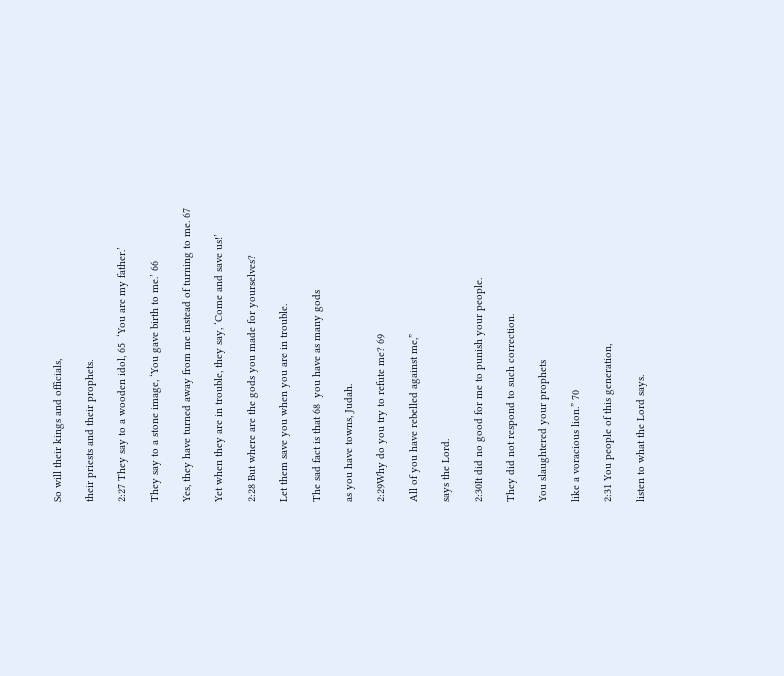So will their kings and officials,

their priests and their prophets.

2:27 They say to a wooden idol, 65  ‘You are my father.’

They say to a stone image, ‘You gave birth to me.’ 66

Yes, they have turned away from me instead of turning to me. 67

Yet when they are in trouble, they say, ‘Come and save us!’

2:28 But where are the gods you made for yourselves?

Let them save you when you are in trouble.

The sad fact is that 68  you have as many gods

as you have towns, Judah.

2:29Why do you try to refute me? 69

All of you have rebelled against me,”

says the Lord.

2:30It did no good for me to punish your people.

They did not respond to such correction.

You slaughtered your prophets

like a voracious lion.” 70

2:31 You people of this generation,

listen to what the Lord says.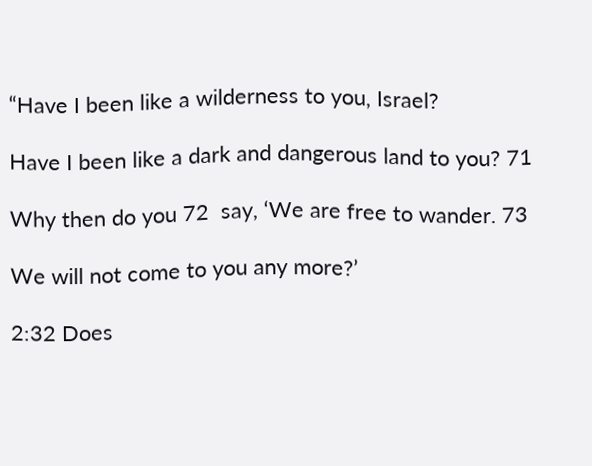“Have I been like a wilderness to you, Israel?

Have I been like a dark and dangerous land to you? 71

Why then do you 72  say, ‘We are free to wander. 73

We will not come to you any more?’

2:32 Does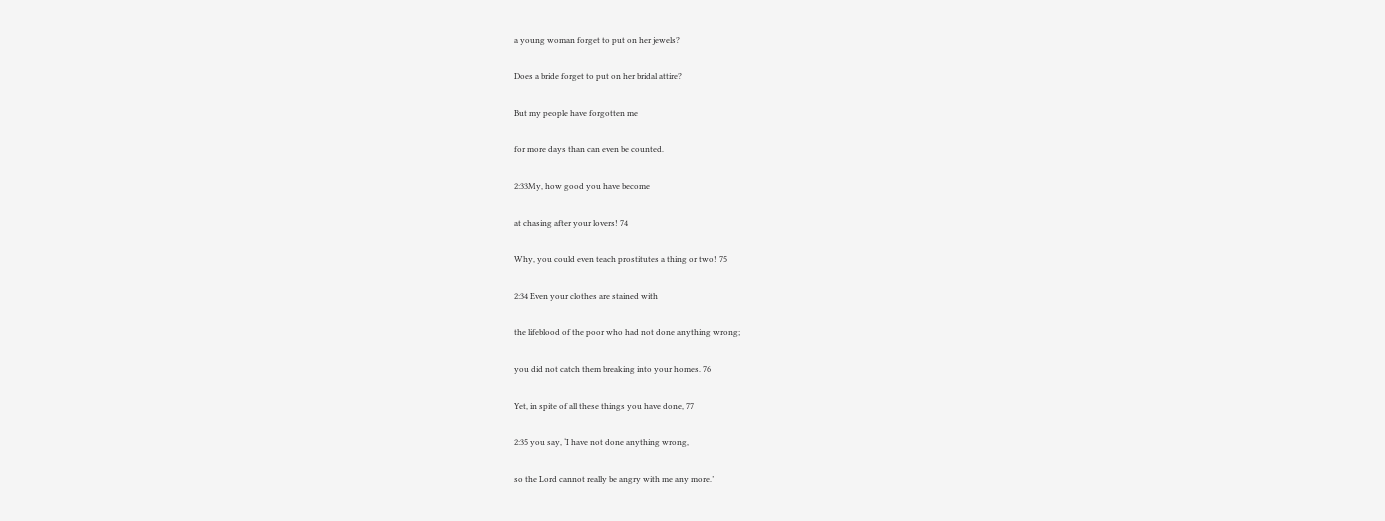a young woman forget to put on her jewels?

Does a bride forget to put on her bridal attire?

But my people have forgotten me

for more days than can even be counted.

2:33My, how good you have become

at chasing after your lovers! 74

Why, you could even teach prostitutes a thing or two! 75

2:34 Even your clothes are stained with

the lifeblood of the poor who had not done anything wrong;

you did not catch them breaking into your homes. 76

Yet, in spite of all these things you have done, 77

2:35 you say, ‘I have not done anything wrong,

so the Lord cannot really be angry with me any more.’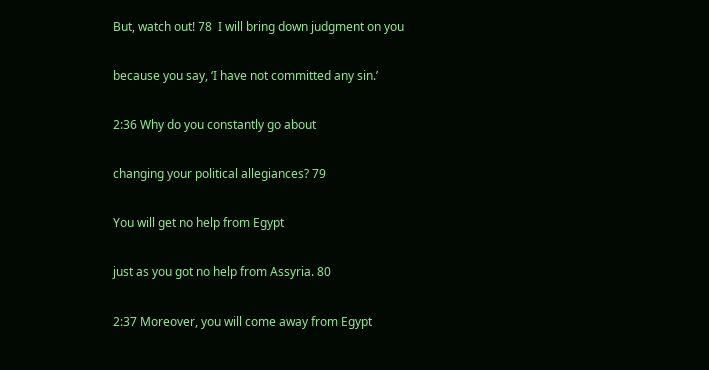But, watch out! 78  I will bring down judgment on you

because you say, ‘I have not committed any sin.’

2:36 Why do you constantly go about

changing your political allegiances? 79

You will get no help from Egypt

just as you got no help from Assyria. 80

2:37 Moreover, you will come away from Egypt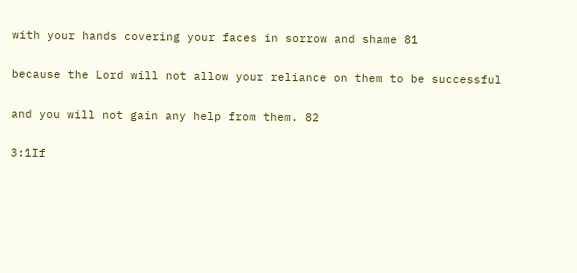with your hands covering your faces in sorrow and shame 81

because the Lord will not allow your reliance on them to be successful

and you will not gain any help from them. 82

3:1If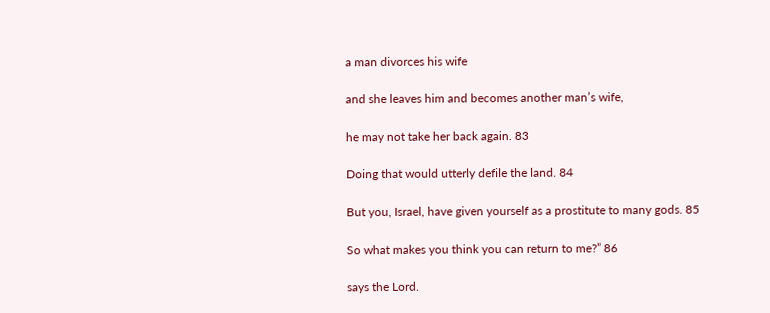a man divorces his wife

and she leaves him and becomes another man’s wife,

he may not take her back again. 83

Doing that would utterly defile the land. 84

But you, Israel, have given yourself as a prostitute to many gods. 85

So what makes you think you can return to me?” 86

says the Lord.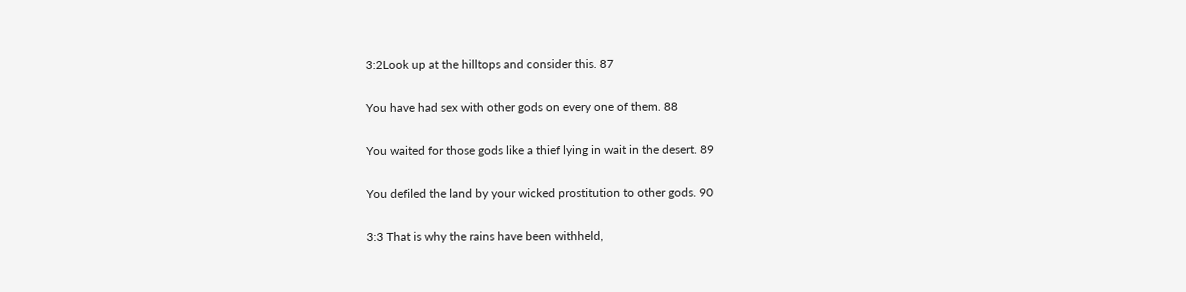3:2Look up at the hilltops and consider this. 87

You have had sex with other gods on every one of them. 88

You waited for those gods like a thief lying in wait in the desert. 89

You defiled the land by your wicked prostitution to other gods. 90

3:3 That is why the rains have been withheld,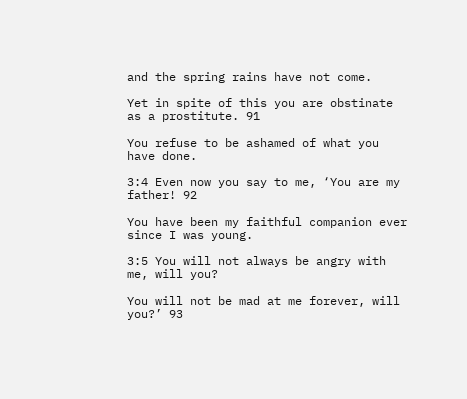and the spring rains have not come.

Yet in spite of this you are obstinate as a prostitute. 91

You refuse to be ashamed of what you have done.

3:4 Even now you say to me, ‘You are my father! 92

You have been my faithful companion ever since I was young.

3:5 You will not always be angry with me, will you?

You will not be mad at me forever, will you?’ 93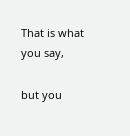That is what you say,

but you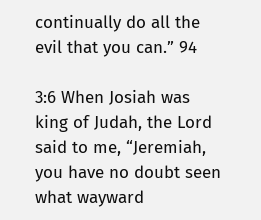continually do all the evil that you can.” 94

3:6 When Josiah was king of Judah, the Lord said to me, “Jeremiah, you have no doubt seen what wayward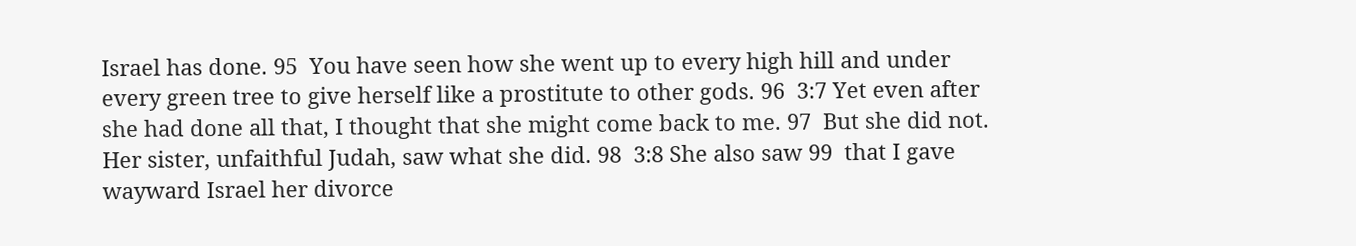Israel has done. 95  You have seen how she went up to every high hill and under every green tree to give herself like a prostitute to other gods. 96  3:7 Yet even after she had done all that, I thought that she might come back to me. 97  But she did not. Her sister, unfaithful Judah, saw what she did. 98  3:8 She also saw 99  that I gave wayward Israel her divorce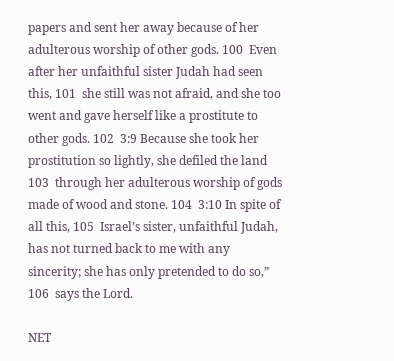papers and sent her away because of her adulterous worship of other gods. 100  Even after her unfaithful sister Judah had seen this, 101  she still was not afraid, and she too went and gave herself like a prostitute to other gods. 102  3:9 Because she took her prostitution so lightly, she defiled the land 103  through her adulterous worship of gods made of wood and stone. 104  3:10 In spite of all this, 105  Israel’s sister, unfaithful Judah, has not turned back to me with any sincerity; she has only pretended to do so,” 106  says the Lord.

NET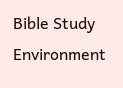Bible Study Environment